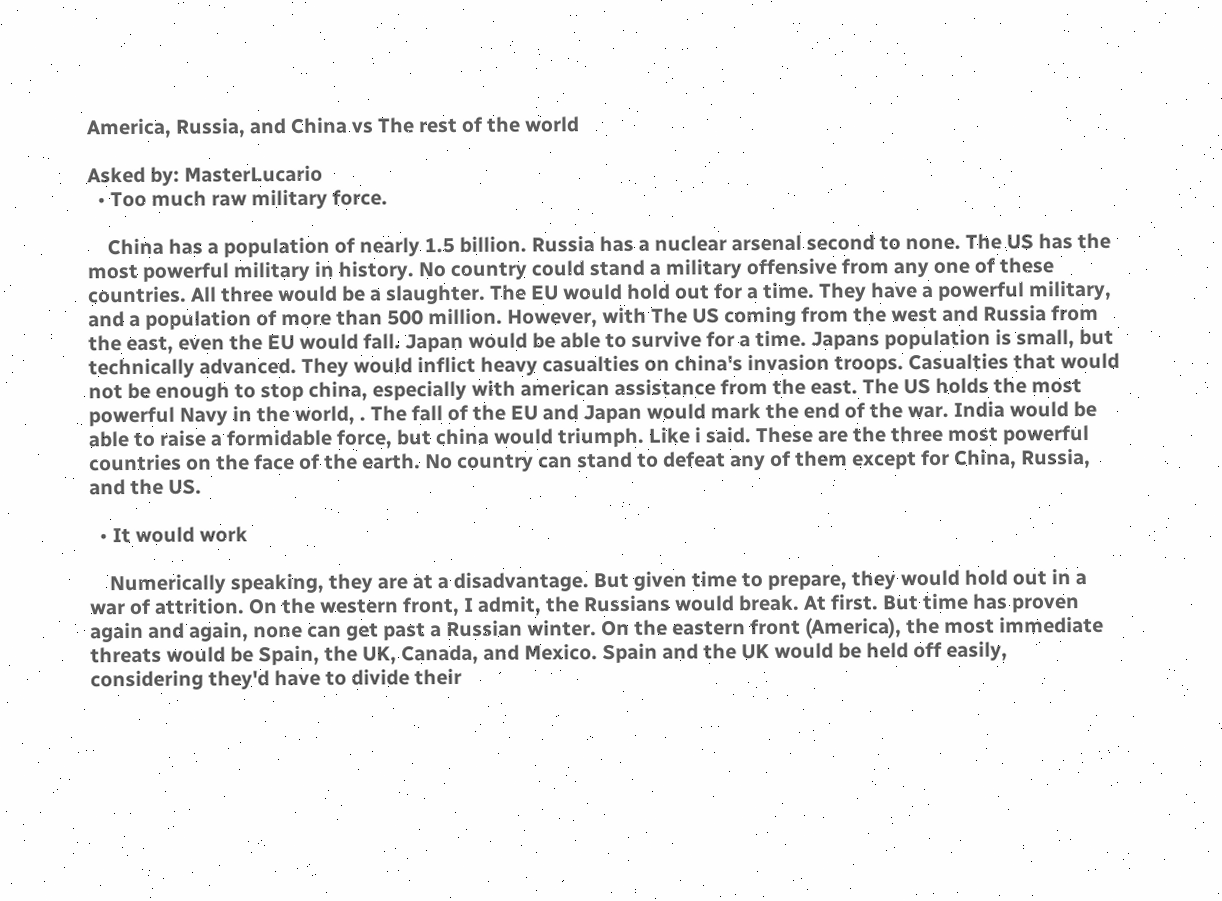America, Russia, and China vs The rest of the world

Asked by: MasterLucario
  • Too much raw military force.

    China has a population of nearly 1.5 billion. Russia has a nuclear arsenal second to none. The US has the most powerful military in history. No country could stand a military offensive from any one of these countries. All three would be a slaughter. The EU would hold out for a time. They have a powerful military, and a population of more than 500 million. However, with The US coming from the west and Russia from the east, even the EU would fall. Japan would be able to survive for a time. Japans population is small, but technically advanced. They would inflict heavy casualties on china's invasion troops. Casualties that would not be enough to stop china, especially with american assistance from the east. The US holds the most powerful Navy in the world, . The fall of the EU and Japan would mark the end of the war. India would be able to raise a formidable force, but china would triumph. Like i said. These are the three most powerful countries on the face of the earth. No country can stand to defeat any of them except for China, Russia, and the US.

  • It would work

    Numerically speaking, they are at a disadvantage. But given time to prepare, they would hold out in a war of attrition. On the western front, I admit, the Russians would break. At first. But time has proven again and again, none can get past a Russian winter. On the eastern front (America), the most immediate threats would be Spain, the UK, Canada, and Mexico. Spain and the UK would be held off easily, considering they'd have to divide their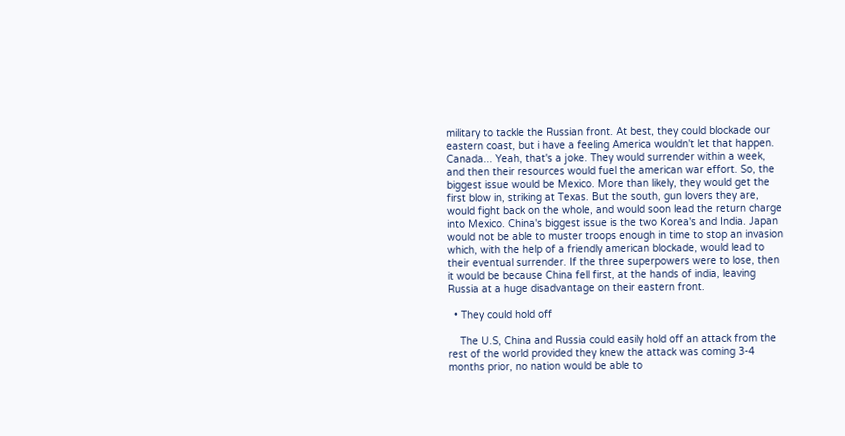military to tackle the Russian front. At best, they could blockade our eastern coast, but i have a feeling America wouldn't let that happen. Canada... Yeah, that's a joke. They would surrender within a week, and then their resources would fuel the american war effort. So, the biggest issue would be Mexico. More than likely, they would get the first blow in, striking at Texas. But the south, gun lovers they are, would fight back on the whole, and would soon lead the return charge into Mexico. China's biggest issue is the two Korea's and India. Japan would not be able to muster troops enough in time to stop an invasion which, with the help of a friendly american blockade, would lead to their eventual surrender. If the three superpowers were to lose, then it would be because China fell first, at the hands of india, leaving Russia at a huge disadvantage on their eastern front.

  • They could hold off

    The U.S, China and Russia could easily hold off an attack from the rest of the world provided they knew the attack was coming 3-4 months prior, no nation would be able to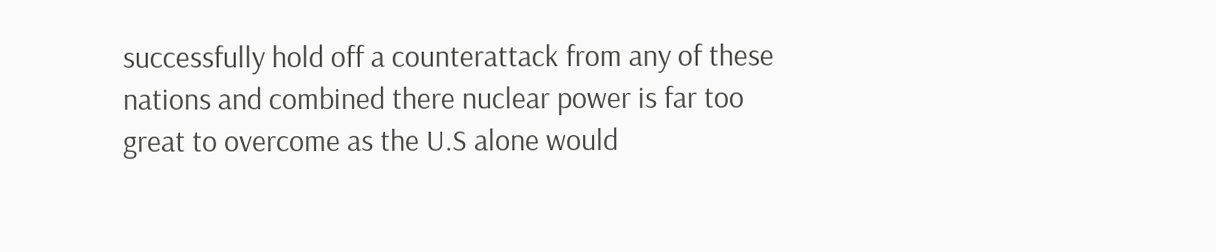successfully hold off a counterattack from any of these nations and combined there nuclear power is far too great to overcome as the U.S alone would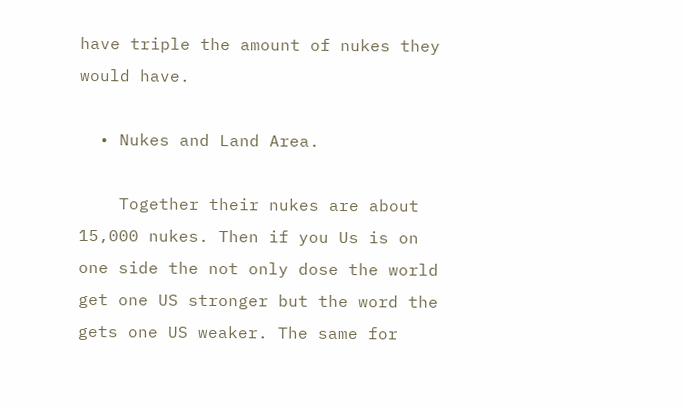have triple the amount of nukes they would have.

  • Nukes and Land Area.

    Together their nukes are about 15,000 nukes. Then if you Us is on one side the not only dose the world get one US stronger but the word the gets one US weaker. The same for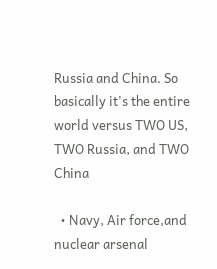Russia and China. So basically it's the entire world versus TWO US, TWO Russia, and TWO China

  • Navy, Air force,and nuclear arsenal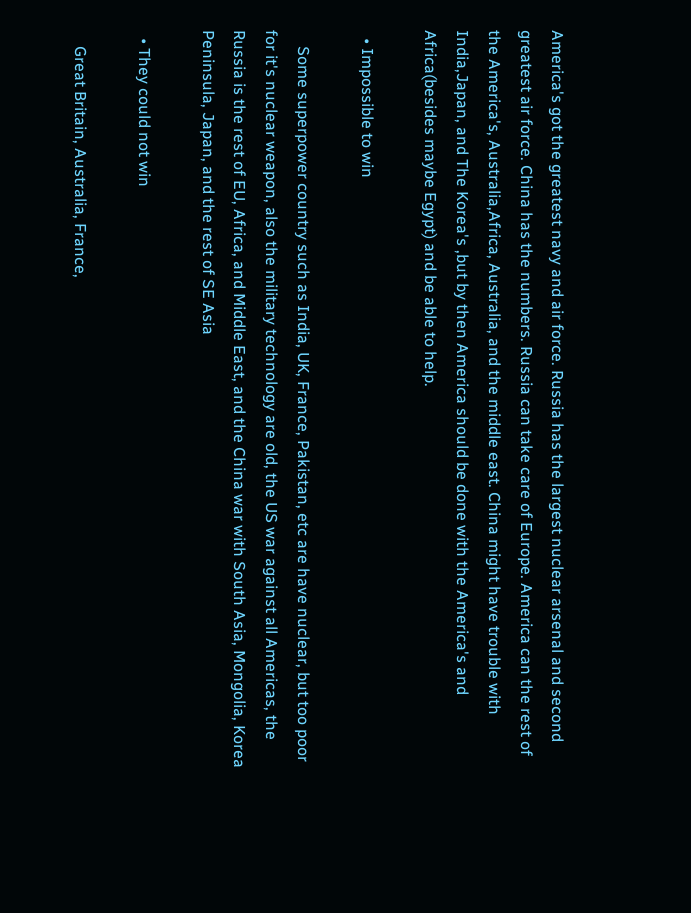America's got the greatest navy and air force. Russia has the largest nuclear arsenal and second greatest air force. China has the numbers. Russia can take care of Europe. America can the rest of the America's, Australia,Africa, Australia, and the middle east. China might have trouble with India,Japan, and The Korea's ,but by then America should be done with the America's and Africa(besides maybe Egypt) and be able to help.

  • Impossible to win

    Some superpower country such as India, UK, France, Pakistan, etc are have nuclear, but too poor for it's nuclear weapon, also the military technology are old, the US war against all Americas, the Russia is the rest of EU, Africa, and Middle East, and the China war with South Asia, Mongolia, Korea Peninsula, Japan, and the rest of SE Asia

  • They could not win

    Great Britain, Australia, France,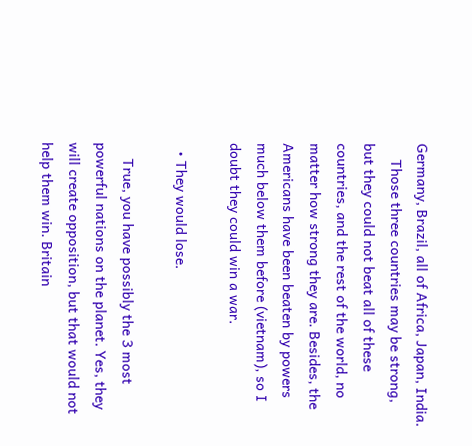Germany, Brazil, all of Africa, Japan, India.
    Those three countries may be strong, but they could not beat all of these countries, and the rest of the world, no matter how strong they are. Besides, the Americans have been beaten by powers much below them before (vietnam), so I doubt they could win a war.

  • They would lose.

    True, you have possibly the 3 most powerful nations on the planet. Yes, they will create opposition, but that would not help them win. Britain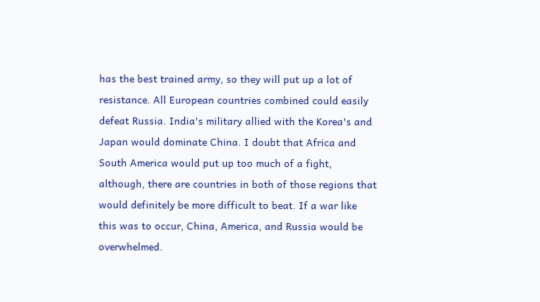has the best trained army, so they will put up a lot of resistance. All European countries combined could easily defeat Russia. India's military allied with the Korea's and Japan would dominate China. I doubt that Africa and South America would put up too much of a fight, although, there are countries in both of those regions that would definitely be more difficult to beat. If a war like this was to occur, China, America, and Russia would be overwhelmed.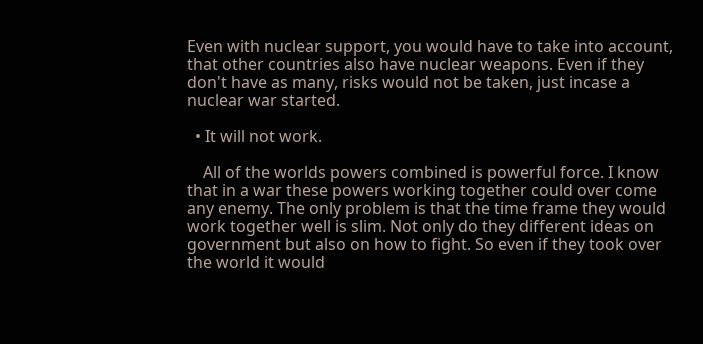Even with nuclear support, you would have to take into account, that other countries also have nuclear weapons. Even if they don't have as many, risks would not be taken, just incase a nuclear war started.

  • It will not work.

    All of the worlds powers combined is powerful force. I know that in a war these powers working together could over come any enemy. The only problem is that the time frame they would work together well is slim. Not only do they different ideas on government but also on how to fight. So even if they took over the world it would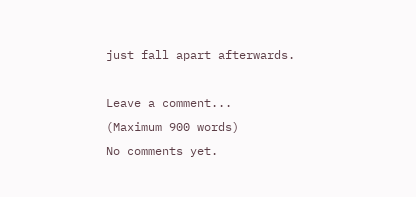just fall apart afterwards.

Leave a comment...
(Maximum 900 words)
No comments yet.